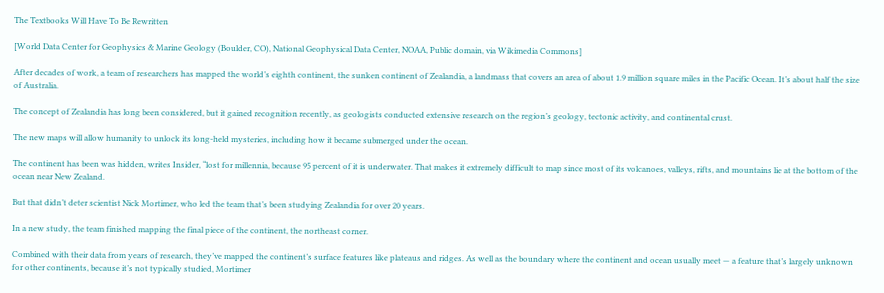The Textbooks Will Have To Be Rewritten

[World Data Center for Geophysics & Marine Geology (Boulder, CO), National Geophysical Data Center, NOAA, Public domain, via Wikimedia Commons]

After decades of work, a team of researchers has mapped the world’s eighth continent, the sunken continent of Zealandia, a landmass that covers an area of about 1.9 million square miles in the Pacific Ocean. It’s about half the size of Australia.

The concept of Zealandia has long been considered, but it gained recognition recently, as geologists conducted extensive research on the region’s geology, tectonic activity, and continental crust.

The new maps will allow humanity to unlock its long-held mysteries, including how it became submerged under the ocean.

The continent has been was hidden, writes Insider, “lost for millennia, because 95 percent of it is underwater. That makes it extremely difficult to map since most of its volcanoes, valleys, rifts, and mountains lie at the bottom of the ocean near New Zealand.

But that didn’t deter scientist Nick Mortimer, who led the team that’s been studying Zealandia for over 20 years.

In a new study, the team finished mapping the final piece of the continent, the northeast corner.

Combined with their data from years of research, they’ve mapped the continent’s surface features like plateaus and ridges. As well as the boundary where the continent and ocean usually meet — a feature that’s largely unknown for other continents, because it’s not typically studied, Mortimer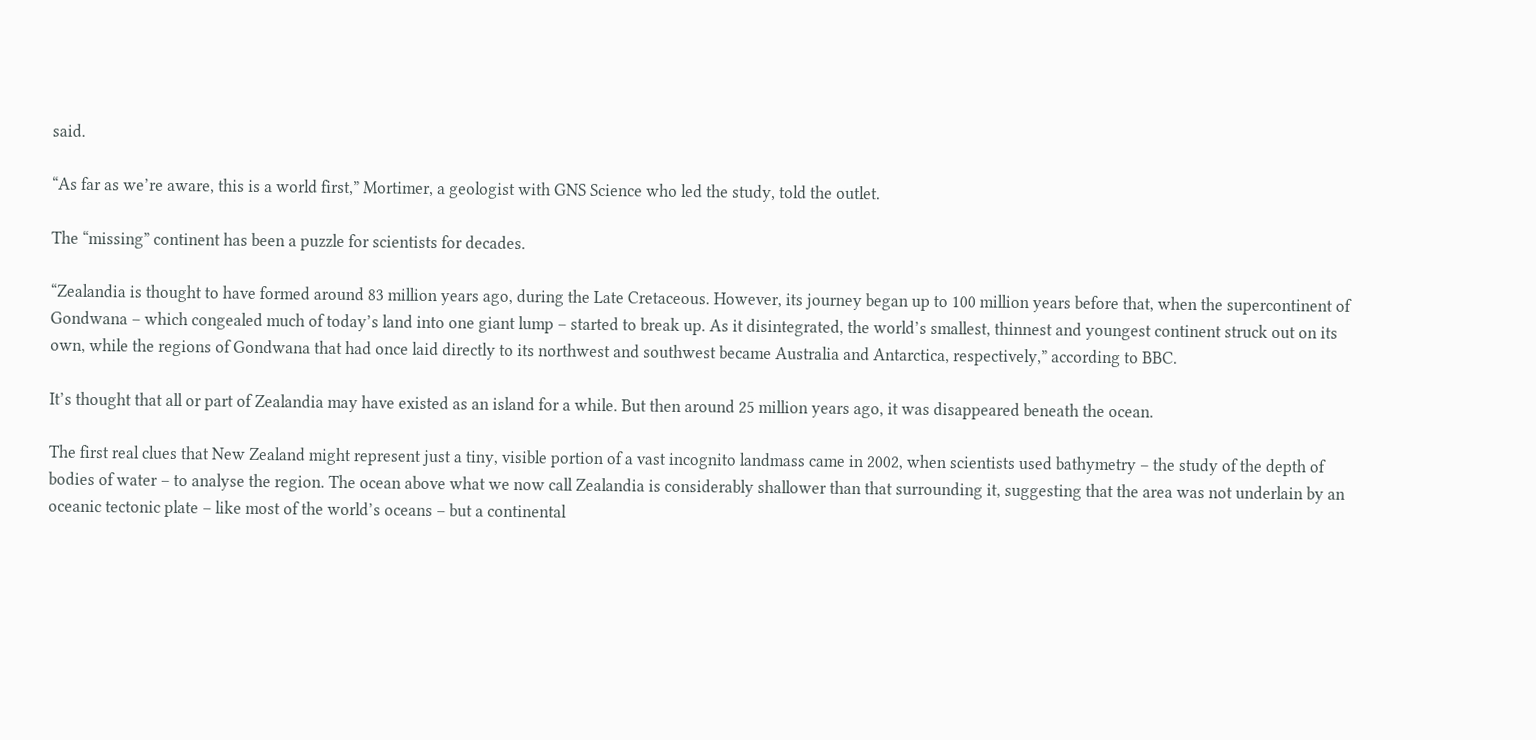said.

“As far as we’re aware, this is a world first,” Mortimer, a geologist with GNS Science who led the study, told the outlet.

The “missing” continent has been a puzzle for scientists for decades.

“Zealandia is thought to have formed around 83 million years ago, during the Late Cretaceous. However, its journey began up to 100 million years before that, when the supercontinent of Gondwana – which congealed much of today’s land into one giant lump – started to break up. As it disintegrated, the world’s smallest, thinnest and youngest continent struck out on its own, while the regions of Gondwana that had once laid directly to its northwest and southwest became Australia and Antarctica, respectively,” according to BBC.

It’s thought that all or part of Zealandia may have existed as an island for a while. But then around 25 million years ago, it was disappeared beneath the ocean.

The first real clues that New Zealand might represent just a tiny, visible portion of a vast incognito landmass came in 2002, when scientists used bathymetry – the study of the depth of bodies of water – to analyse the region. The ocean above what we now call Zealandia is considerably shallower than that surrounding it, suggesting that the area was not underlain by an oceanic tectonic plate – like most of the world’s oceans – but a continental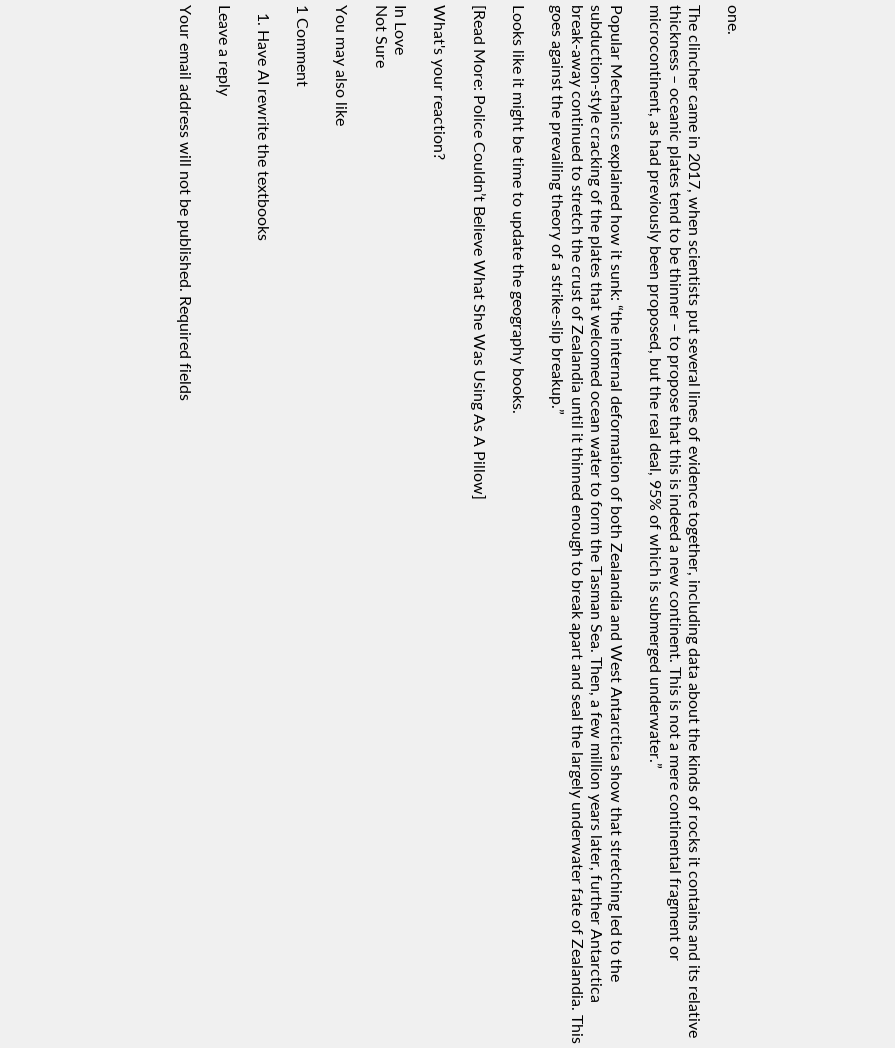one.

The clincher came in 2017, when scientists put several lines of evidence together, including data about the kinds of rocks it contains and its relative thickness – oceanic plates tend to be thinner – to propose that this is indeed a new continent. This is not a mere continental fragment or microcontinent, as had previously been proposed, but the real deal, 95% of which is submerged underwater.”

Popular Mechanics explained how it sunk: “the internal deformation of both Zealandia and West Antarctica show that stretching led to the subduction-style cracking of the plates that welcomed ocean water to form the Tasman Sea. Then, a few million years later, further Antarctica break-away continued to stretch the crust of Zealandia until it thinned enough to break apart and seal the largely underwater fate of Zealandia. This goes against the prevailing theory of a strike-slip breakup.”

Looks like it might be time to update the geography books.

[Read More: Police Couldn’t Believe What She Was Using As A Pillow]

What's your reaction?

In Love
Not Sure

You may also like

1 Comment

  1. Have AI rewrite the textbooks

Leave a reply

Your email address will not be published. Required fields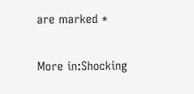are marked *

More in:Shocking